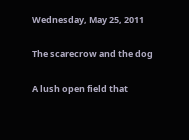Wednesday, May 25, 2011

The scarecrow and the dog

A lush open field that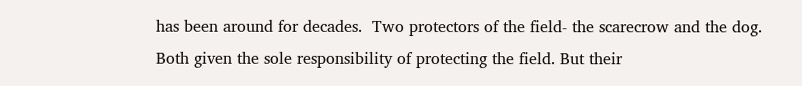has been around for decades.  Two protectors of the field- the scarecrow and the dog. Both given the sole responsibility of protecting the field. But their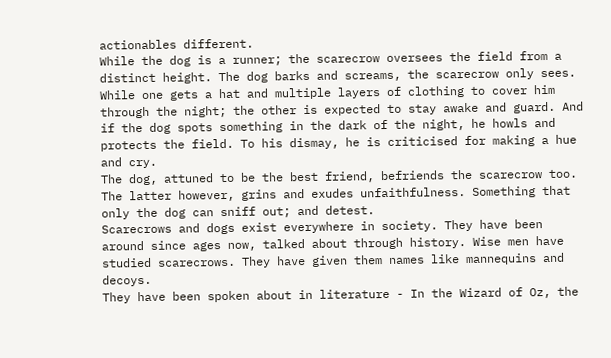actionables different.
While the dog is a runner; the scarecrow oversees the field from a distinct height. The dog barks and screams, the scarecrow only sees. While one gets a hat and multiple layers of clothing to cover him through the night; the other is expected to stay awake and guard. And if the dog spots something in the dark of the night, he howls and protects the field. To his dismay, he is criticised for making a hue and cry.
The dog, attuned to be the best friend, befriends the scarecrow too. The latter however, grins and exudes unfaithfulness. Something that only the dog can sniff out; and detest.
Scarecrows and dogs exist everywhere in society. They have been around since ages now, talked about through history. Wise men have studied scarecrows. They have given them names like mannequins and decoys.
They have been spoken about in literature - In the Wizard of Oz, the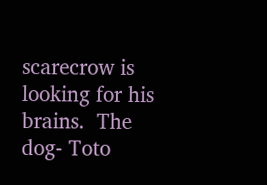scarecrow is looking for his brains.  The dog- Toto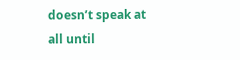doesn’t speak at all until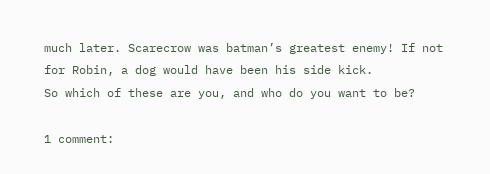much later. Scarecrow was batman’s greatest enemy! If not for Robin, a dog would have been his side kick.
So which of these are you, and who do you want to be?

1 comment: